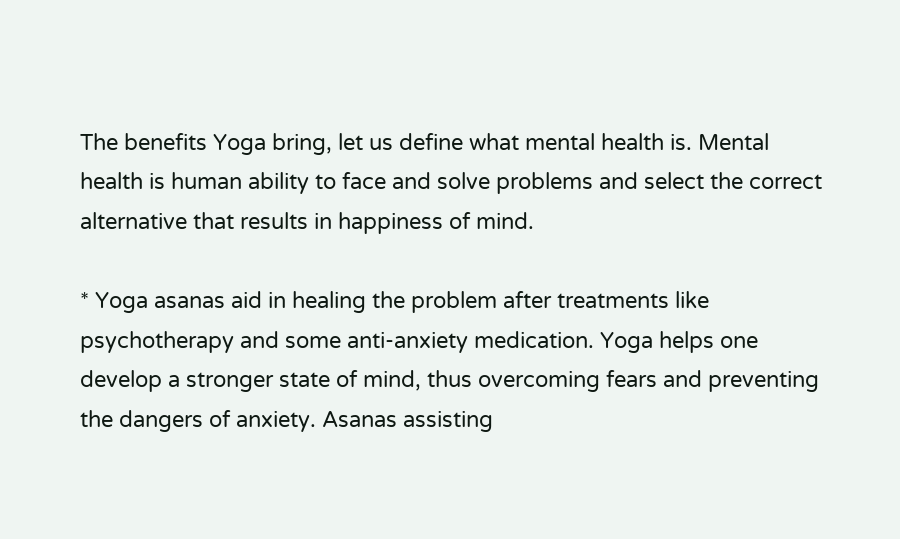The benefits Yoga bring, let us define what mental health is. Mental health is human ability to face and solve problems and select the correct alternative that results in happiness of mind.

* Yoga asanas aid in healing the problem after treatments like psychotherapy and some anti-anxiety medication. Yoga helps one develop a stronger state of mind, thus overcoming fears and preventing the dangers of anxiety. Asanas assisting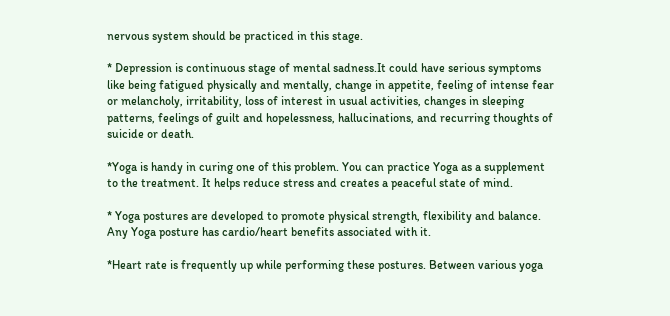nervous system should be practiced in this stage.

* Depression is continuous stage of mental sadness.It could have serious symptoms like being fatigued physically and mentally, change in appetite, feeling of intense fear or melancholy, irritability, loss of interest in usual activities, changes in sleeping patterns, feelings of guilt and hopelessness, hallucinations, and recurring thoughts of suicide or death.

*Yoga is handy in curing one of this problem. You can practice Yoga as a supplement to the treatment. It helps reduce stress and creates a peaceful state of mind.

* Yoga postures are developed to promote physical strength, flexibility and balance. Any Yoga posture has cardio/heart benefits associated with it.

*Heart rate is frequently up while performing these postures. Between various yoga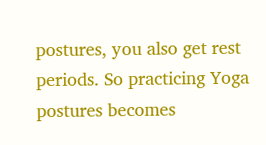postures, you also get rest periods. So practicing Yoga postures becomes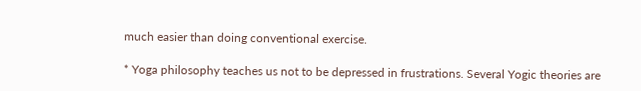much easier than doing conventional exercise.

* Yoga philosophy teaches us not to be depressed in frustrations. Several Yogic theories are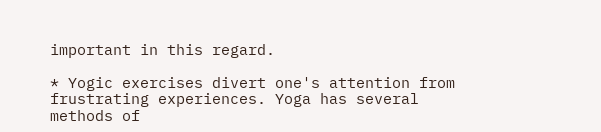important in this regard.

* Yogic exercises divert one's attention from frustrating experiences. Yoga has several methods of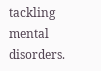tackling mental disorders.